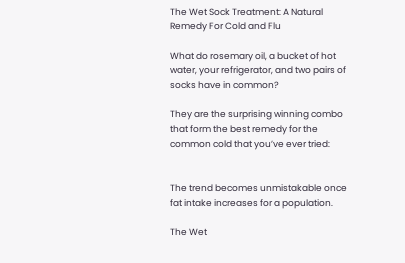The Wet Sock Treatment: A Natural Remedy For Cold and Flu

What do rosemary oil, a bucket of hot water, your refrigerator, and two pairs of socks have in common?

They are the surprising winning combo that form the best remedy for the common cold that you’ve ever tried:


The trend becomes unmistakable once fat intake increases for a population.

The Wet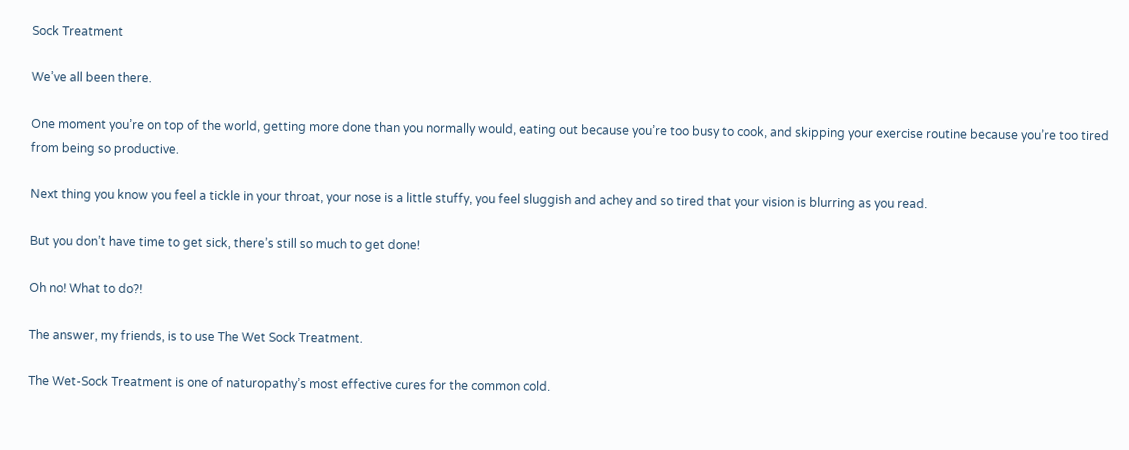Sock Treatment

We’ve all been there.

One moment you’re on top of the world, getting more done than you normally would, eating out because you’re too busy to cook, and skipping your exercise routine because you’re too tired from being so productive.

Next thing you know you feel a tickle in your throat, your nose is a little stuffy, you feel sluggish and achey and so tired that your vision is blurring as you read.

But you don’t have time to get sick, there’s still so much to get done!

Oh no! What to do?!

The answer, my friends, is to use The Wet Sock Treatment.

The Wet-Sock Treatment is one of naturopathy’s most effective cures for the common cold.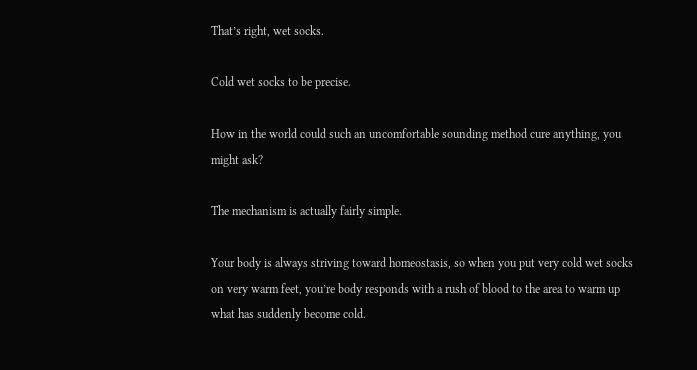That’s right, wet socks.

Cold wet socks to be precise.

How in the world could such an uncomfortable sounding method cure anything, you might ask?

The mechanism is actually fairly simple.

Your body is always striving toward homeostasis, so when you put very cold wet socks on very warm feet, you’re body responds with a rush of blood to the area to warm up what has suddenly become cold.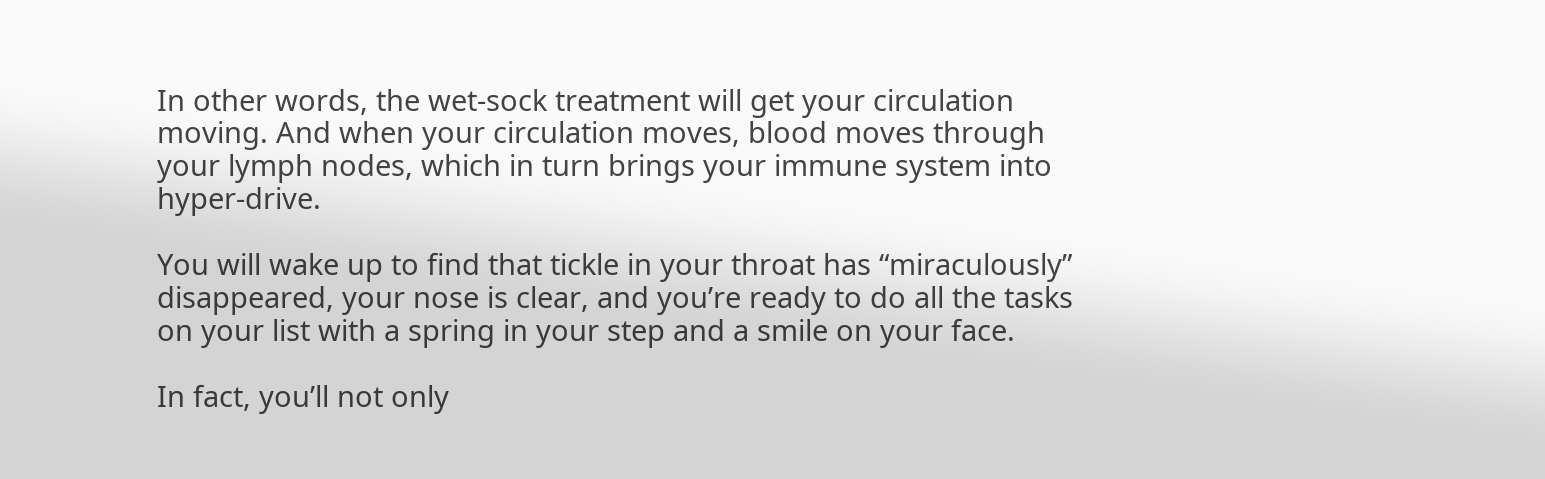In other words, the wet-sock treatment will get your circulation moving. And when your circulation moves, blood moves through your lymph nodes, which in turn brings your immune system into hyper-drive.

You will wake up to find that tickle in your throat has “miraculously” disappeared, your nose is clear, and you’re ready to do all the tasks on your list with a spring in your step and a smile on your face.

In fact, you’ll not only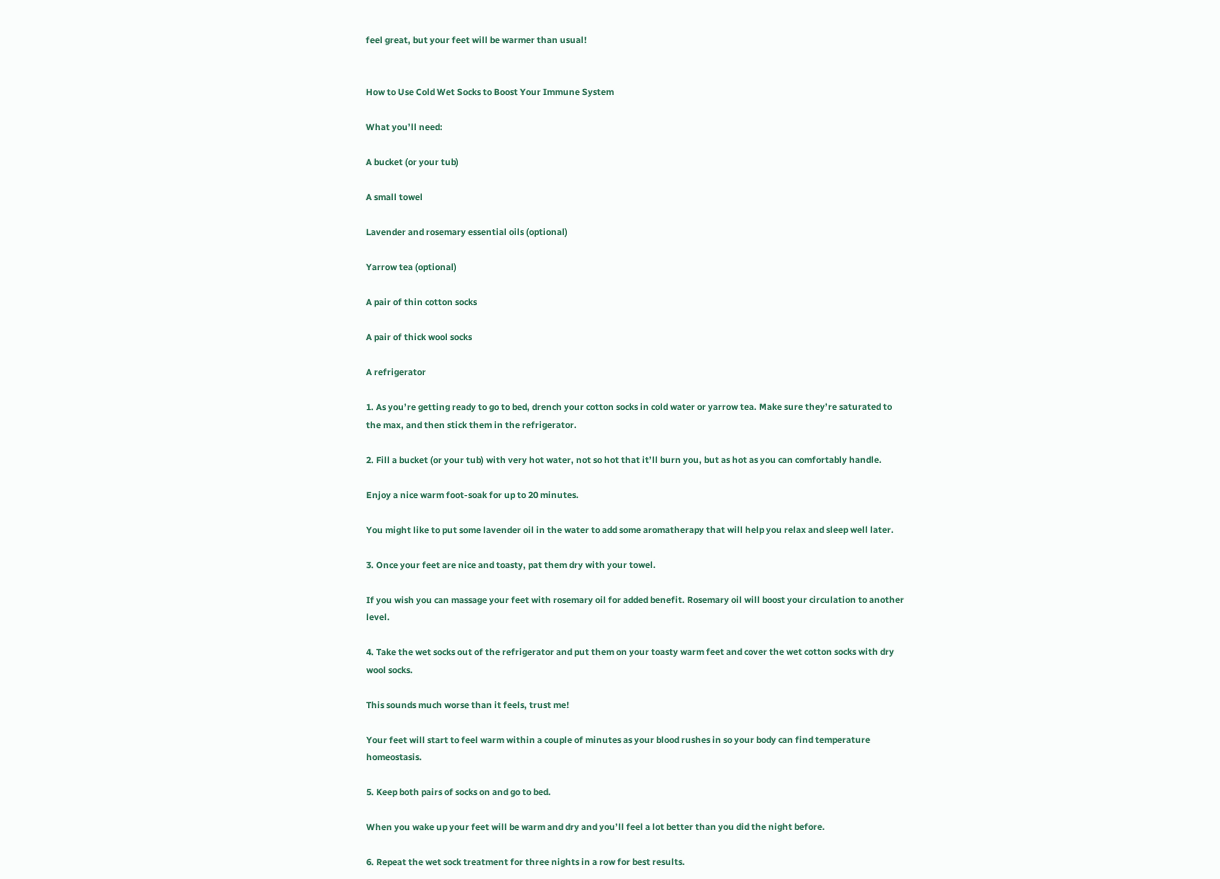feel great, but your feet will be warmer than usual!


How to Use Cold Wet Socks to Boost Your Immune System

What you’ll need:

A bucket (or your tub)

A small towel

Lavender and rosemary essential oils (optional)

Yarrow tea (optional)

A pair of thin cotton socks

A pair of thick wool socks

A refrigerator

1. As you’re getting ready to go to bed, drench your cotton socks in cold water or yarrow tea. Make sure they’re saturated to the max, and then stick them in the refrigerator.

2. Fill a bucket (or your tub) with very hot water, not so hot that it’ll burn you, but as hot as you can comfortably handle.

Enjoy a nice warm foot-soak for up to 20 minutes.

You might like to put some lavender oil in the water to add some aromatherapy that will help you relax and sleep well later.

3. Once your feet are nice and toasty, pat them dry with your towel.

If you wish you can massage your feet with rosemary oil for added benefit. Rosemary oil will boost your circulation to another level.

4. Take the wet socks out of the refrigerator and put them on your toasty warm feet and cover the wet cotton socks with dry wool socks.

This sounds much worse than it feels, trust me!

Your feet will start to feel warm within a couple of minutes as your blood rushes in so your body can find temperature homeostasis.

5. Keep both pairs of socks on and go to bed.

When you wake up your feet will be warm and dry and you’ll feel a lot better than you did the night before.

6. Repeat the wet sock treatment for three nights in a row for best results.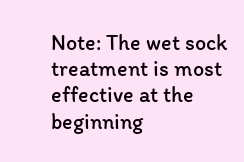Note: The wet sock treatment is most effective at the beginning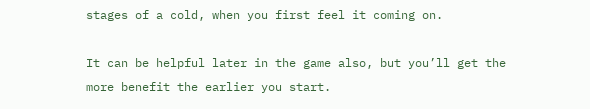stages of a cold, when you first feel it coming on.

It can be helpful later in the game also, but you’ll get the more benefit the earlier you start.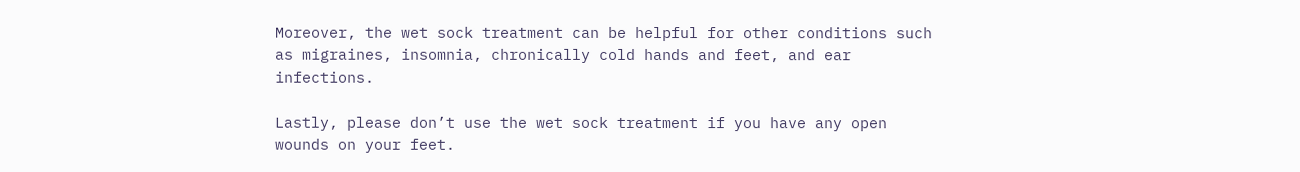Moreover, the wet sock treatment can be helpful for other conditions such as migraines, insomnia, chronically cold hands and feet, and ear infections.

Lastly, please don’t use the wet sock treatment if you have any open wounds on your feet.